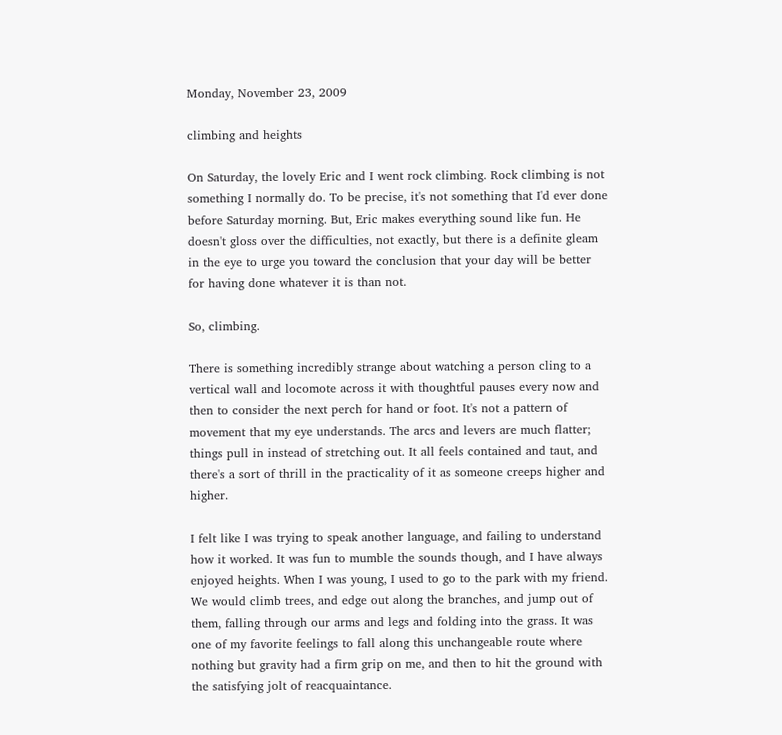Monday, November 23, 2009

climbing and heights

On Saturday, the lovely Eric and I went rock climbing. Rock climbing is not something I normally do. To be precise, it's not something that I'd ever done before Saturday morning. But, Eric makes everything sound like fun. He doesn't gloss over the difficulties, not exactly, but there is a definite gleam in the eye to urge you toward the conclusion that your day will be better for having done whatever it is than not.

So, climbing.

There is something incredibly strange about watching a person cling to a vertical wall and locomote across it with thoughtful pauses every now and then to consider the next perch for hand or foot. It's not a pattern of movement that my eye understands. The arcs and levers are much flatter; things pull in instead of stretching out. It all feels contained and taut, and there's a sort of thrill in the practicality of it as someone creeps higher and higher.

I felt like I was trying to speak another language, and failing to understand how it worked. It was fun to mumble the sounds though, and I have always enjoyed heights. When I was young, I used to go to the park with my friend. We would climb trees, and edge out along the branches, and jump out of them, falling through our arms and legs and folding into the grass. It was one of my favorite feelings to fall along this unchangeable route where nothing but gravity had a firm grip on me, and then to hit the ground with the satisfying jolt of reacquaintance.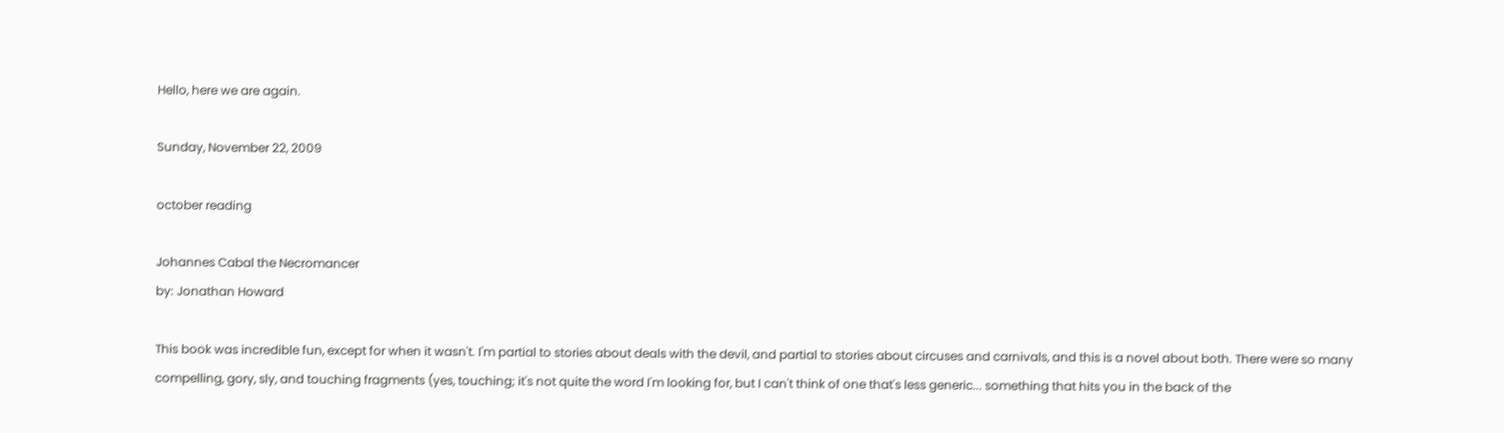Hello, here we are again.

Sunday, November 22, 2009

october reading

Johannes Cabal the Necromancer
by: Jonathan Howard

This book was incredible fun, except for when it wasn't. I'm partial to stories about deals with the devil, and partial to stories about circuses and carnivals, and this is a novel about both. There were so many compelling, gory, sly, and touching fragments (yes, touching; it's not quite the word I'm looking for, but I can't think of one that's less generic... something that hits you in the back of the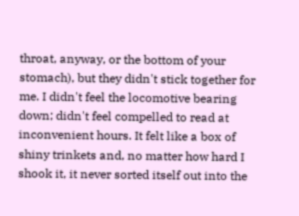throat, anyway, or the bottom of your stomach), but they didn't stick together for me. I didn't feel the locomotive bearing down; didn't feel compelled to read at inconvenient hours. It felt like a box of shiny trinkets and, no matter how hard I shook it, it never sorted itself out into the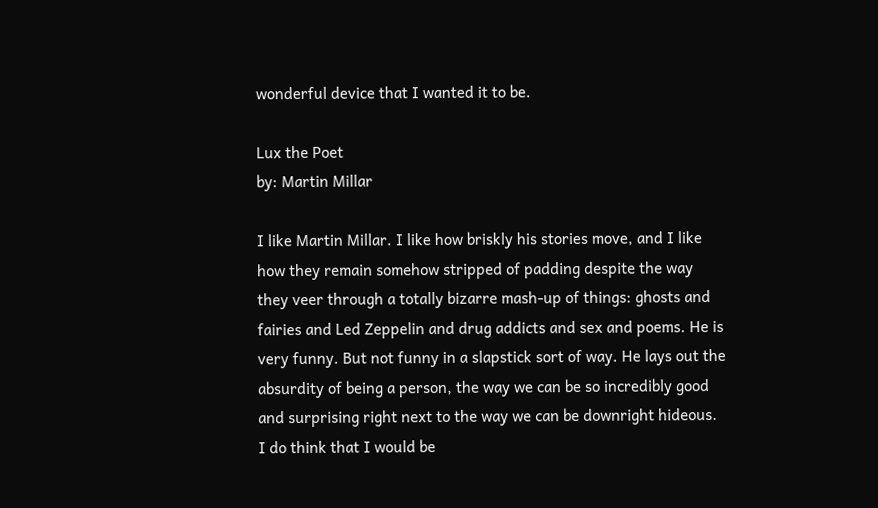wonderful device that I wanted it to be.

Lux the Poet
by: Martin Millar

I like Martin Millar. I like how briskly his stories move, and I like how they remain somehow stripped of padding despite the way they veer through a totally bizarre mash-up of things: ghosts and fairies and Led Zeppelin and drug addicts and sex and poems. He is very funny. But not funny in a slapstick sort of way. He lays out the absurdity of being a person, the way we can be so incredibly good and surprising right next to the way we can be downright hideous. I do think that I would be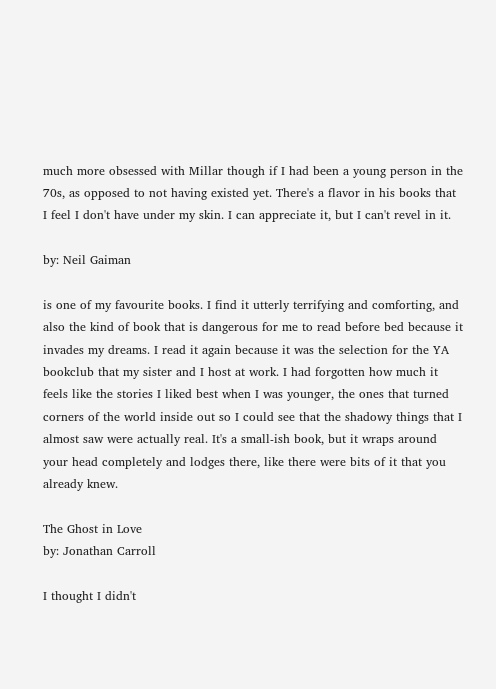much more obsessed with Millar though if I had been a young person in the 70s, as opposed to not having existed yet. There's a flavor in his books that I feel I don't have under my skin. I can appreciate it, but I can't revel in it.

by: Neil Gaiman

is one of my favourite books. I find it utterly terrifying and comforting, and also the kind of book that is dangerous for me to read before bed because it invades my dreams. I read it again because it was the selection for the YA bookclub that my sister and I host at work. I had forgotten how much it feels like the stories I liked best when I was younger, the ones that turned corners of the world inside out so I could see that the shadowy things that I almost saw were actually real. It's a small-ish book, but it wraps around your head completely and lodges there, like there were bits of it that you already knew.

The Ghost in Love
by: Jonathan Carroll

I thought I didn't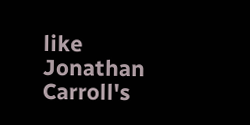like Jonathan Carroll's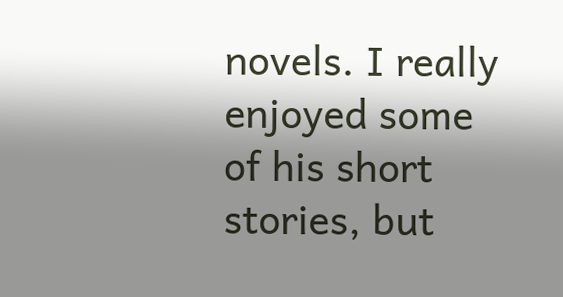novels. I really enjoyed some of his short stories, but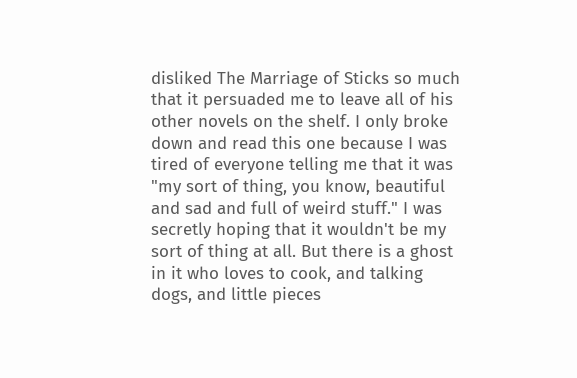disliked The Marriage of Sticks so much that it persuaded me to leave all of his other novels on the shelf. I only broke down and read this one because I was tired of everyone telling me that it was "my sort of thing, you know, beautiful and sad and full of weird stuff." I was secretly hoping that it wouldn't be my sort of thing at all. But there is a ghost in it who loves to cook, and talking dogs, and little pieces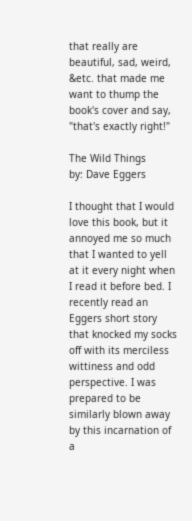that really are beautiful, sad, weird, &etc. that made me want to thump the book's cover and say, "that's exactly right!"

The Wild Things
by: Dave Eggers

I thought that I would love this book, but it annoyed me so much that I wanted to yell at it every night when I read it before bed. I recently read an Eggers short story that knocked my socks off with its merciless wittiness and odd perspective. I was prepared to be similarly blown away by this incarnation of a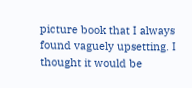picture book that I always found vaguely upsetting. I thought it would be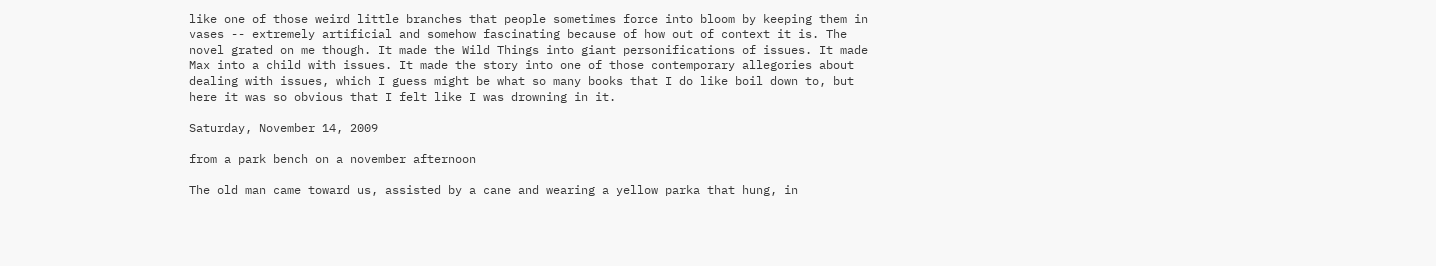like one of those weird little branches that people sometimes force into bloom by keeping them in vases -- extremely artificial and somehow fascinating because of how out of context it is. The novel grated on me though. It made the Wild Things into giant personifications of issues. It made Max into a child with issues. It made the story into one of those contemporary allegories about dealing with issues, which I guess might be what so many books that I do like boil down to, but here it was so obvious that I felt like I was drowning in it.

Saturday, November 14, 2009

from a park bench on a november afternoon

The old man came toward us, assisted by a cane and wearing a yellow parka that hung, in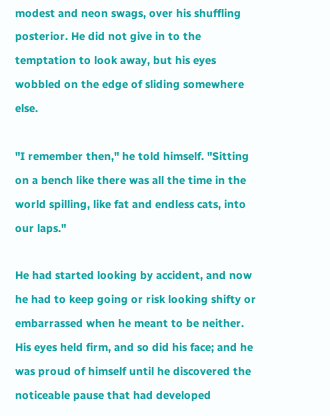modest and neon swags, over his shuffling posterior. He did not give in to the temptation to look away, but his eyes wobbled on the edge of sliding somewhere else.

"I remember then," he told himself. "Sitting on a bench like there was all the time in the world spilling, like fat and endless cats, into our laps."

He had started looking by accident, and now he had to keep going or risk looking shifty or embarrassed when he meant to be neither. His eyes held firm, and so did his face; and he was proud of himself until he discovered the noticeable pause that had developed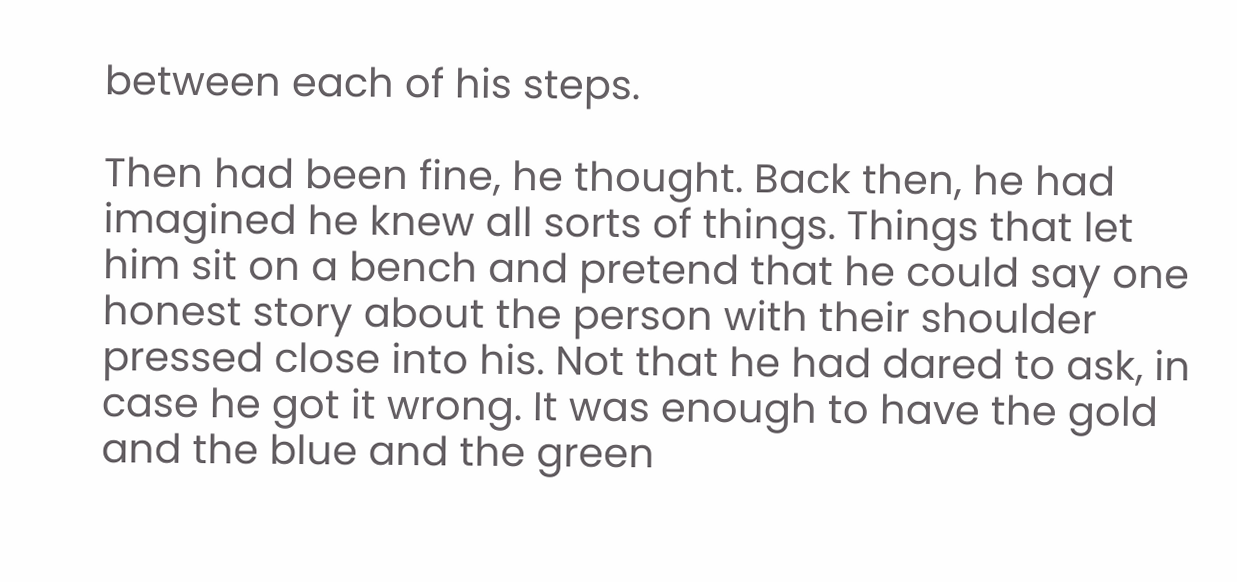between each of his steps.

Then had been fine, he thought. Back then, he had imagined he knew all sorts of things. Things that let him sit on a bench and pretend that he could say one honest story about the person with their shoulder pressed close into his. Not that he had dared to ask, in case he got it wrong. It was enough to have the gold and the blue and the green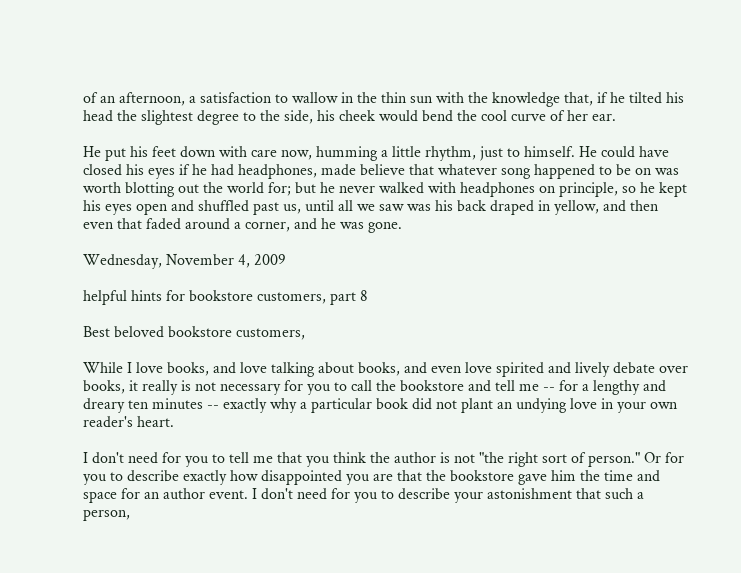of an afternoon, a satisfaction to wallow in the thin sun with the knowledge that, if he tilted his head the slightest degree to the side, his cheek would bend the cool curve of her ear.

He put his feet down with care now, humming a little rhythm, just to himself. He could have closed his eyes if he had headphones, made believe that whatever song happened to be on was worth blotting out the world for; but he never walked with headphones on principle, so he kept his eyes open and shuffled past us, until all we saw was his back draped in yellow, and then even that faded around a corner, and he was gone.

Wednesday, November 4, 2009

helpful hints for bookstore customers, part 8

Best beloved bookstore customers,

While I love books, and love talking about books, and even love spirited and lively debate over books, it really is not necessary for you to call the bookstore and tell me -- for a lengthy and dreary ten minutes -- exactly why a particular book did not plant an undying love in your own reader's heart.

I don't need for you to tell me that you think the author is not "the right sort of person." Or for you to describe exactly how disappointed you are that the bookstore gave him the time and space for an author event. I don't need for you to describe your astonishment that such a person,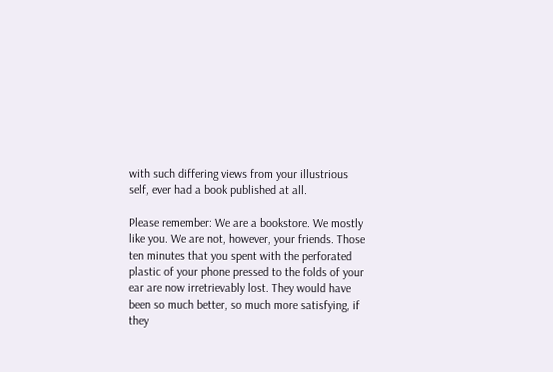with such differing views from your illustrious self, ever had a book published at all.

Please remember: We are a bookstore. We mostly like you. We are not, however, your friends. Those ten minutes that you spent with the perforated plastic of your phone pressed to the folds of your ear are now irretrievably lost. They would have been so much better, so much more satisfying, if they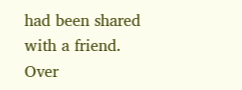had been shared with a friend. Over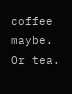coffee maybe. Or tea.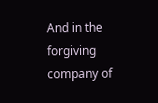And in the forgiving company of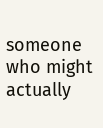someone who might actually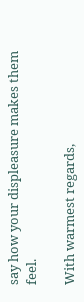say how your displeasure makes them feel.

With warmest regards,